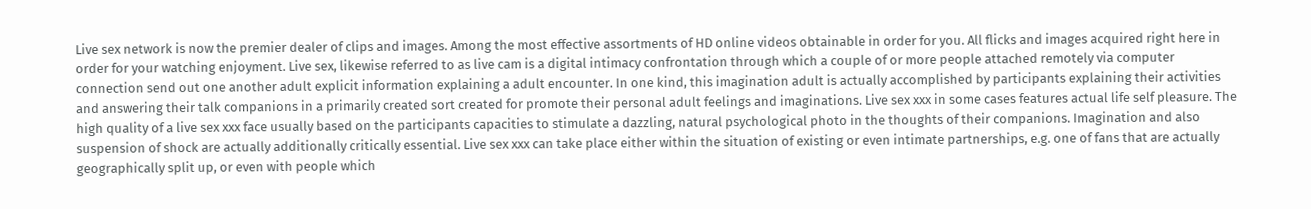Live sex network is now the premier dealer of clips and images. Among the most effective assortments of HD online videos obtainable in order for you. All flicks and images acquired right here in order for your watching enjoyment. Live sex, likewise referred to as live cam is a digital intimacy confrontation through which a couple of or more people attached remotely via computer connection send out one another adult explicit information explaining a adult encounter. In one kind, this imagination adult is actually accomplished by participants explaining their activities and answering their talk companions in a primarily created sort created for promote their personal adult feelings and imaginations. Live sex xxx in some cases features actual life self pleasure. The high quality of a live sex xxx face usually based on the participants capacities to stimulate a dazzling, natural psychological photo in the thoughts of their companions. Imagination and also suspension of shock are actually additionally critically essential. Live sex xxx can take place either within the situation of existing or even intimate partnerships, e.g. one of fans that are actually geographically split up, or even with people which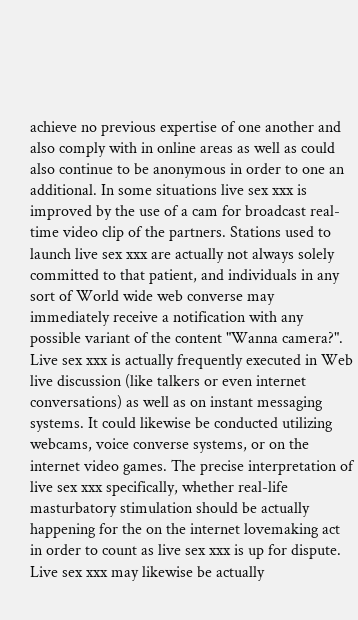achieve no previous expertise of one another and also comply with in online areas as well as could also continue to be anonymous in order to one an additional. In some situations live sex xxx is improved by the use of a cam for broadcast real-time video clip of the partners. Stations used to launch live sex xxx are actually not always solely committed to that patient, and individuals in any sort of World wide web converse may immediately receive a notification with any possible variant of the content "Wanna camera?". Live sex xxx is actually frequently executed in Web live discussion (like talkers or even internet conversations) as well as on instant messaging systems. It could likewise be conducted utilizing webcams, voice converse systems, or on the internet video games. The precise interpretation of live sex xxx specifically, whether real-life masturbatory stimulation should be actually happening for the on the internet lovemaking act in order to count as live sex xxx is up for dispute. Live sex xxx may likewise be actually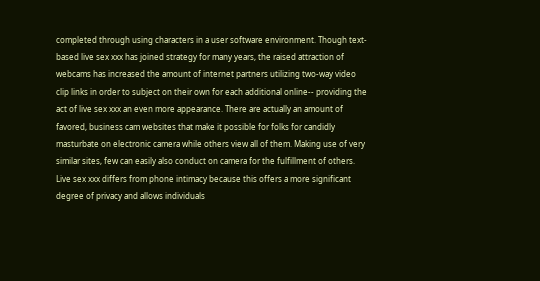completed through using characters in a user software environment. Though text-based live sex xxx has joined strategy for many years, the raised attraction of webcams has increased the amount of internet partners utilizing two-way video clip links in order to subject on their own for each additional online-- providing the act of live sex xxx an even more appearance. There are actually an amount of favored, business cam websites that make it possible for folks for candidly masturbate on electronic camera while others view all of them. Making use of very similar sites, few can easily also conduct on camera for the fulfillment of others. Live sex xxx differs from phone intimacy because this offers a more significant degree of privacy and allows individuals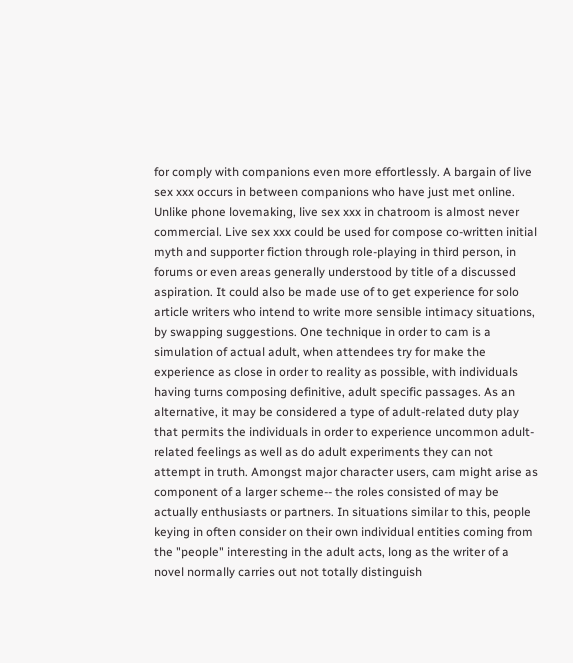for comply with companions even more effortlessly. A bargain of live sex xxx occurs in between companions who have just met online. Unlike phone lovemaking, live sex xxx in chatroom is almost never commercial. Live sex xxx could be used for compose co-written initial myth and supporter fiction through role-playing in third person, in forums or even areas generally understood by title of a discussed aspiration. It could also be made use of to get experience for solo article writers who intend to write more sensible intimacy situations, by swapping suggestions. One technique in order to cam is a simulation of actual adult, when attendees try for make the experience as close in order to reality as possible, with individuals having turns composing definitive, adult specific passages. As an alternative, it may be considered a type of adult-related duty play that permits the individuals in order to experience uncommon adult-related feelings as well as do adult experiments they can not attempt in truth. Amongst major character users, cam might arise as component of a larger scheme-- the roles consisted of may be actually enthusiasts or partners. In situations similar to this, people keying in often consider on their own individual entities coming from the "people" interesting in the adult acts, long as the writer of a novel normally carries out not totally distinguish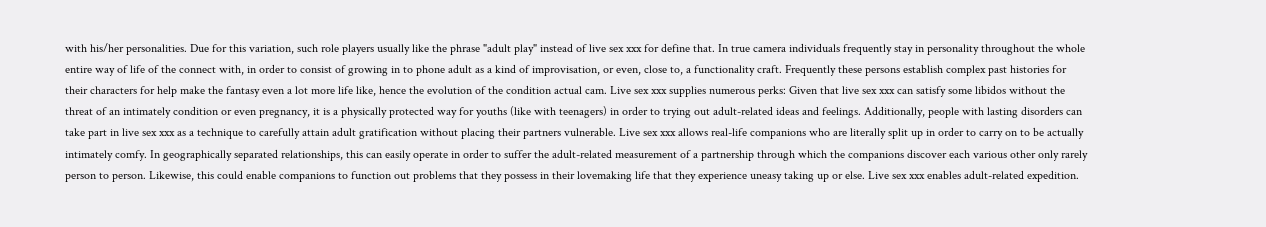with his/her personalities. Due for this variation, such role players usually like the phrase "adult play" instead of live sex xxx for define that. In true camera individuals frequently stay in personality throughout the whole entire way of life of the connect with, in order to consist of growing in to phone adult as a kind of improvisation, or even, close to, a functionality craft. Frequently these persons establish complex past histories for their characters for help make the fantasy even a lot more life like, hence the evolution of the condition actual cam. Live sex xxx supplies numerous perks: Given that live sex xxx can satisfy some libidos without the threat of an intimately condition or even pregnancy, it is a physically protected way for youths (like with teenagers) in order to trying out adult-related ideas and feelings. Additionally, people with lasting disorders can take part in live sex xxx as a technique to carefully attain adult gratification without placing their partners vulnerable. Live sex xxx allows real-life companions who are literally split up in order to carry on to be actually intimately comfy. In geographically separated relationships, this can easily operate in order to suffer the adult-related measurement of a partnership through which the companions discover each various other only rarely person to person. Likewise, this could enable companions to function out problems that they possess in their lovemaking life that they experience uneasy taking up or else. Live sex xxx enables adult-related expedition.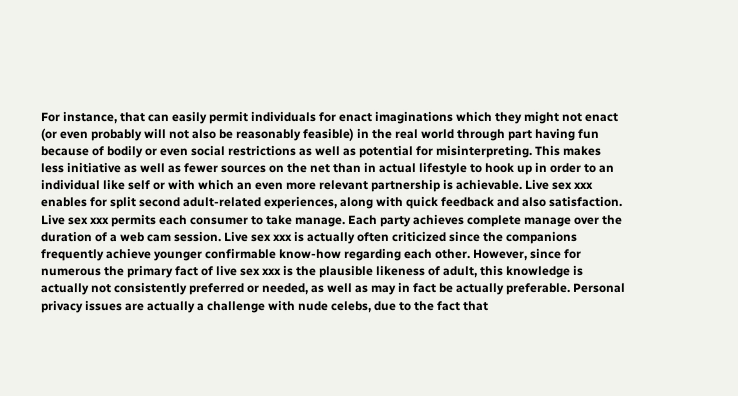For instance, that can easily permit individuals for enact imaginations which they might not enact (or even probably will not also be reasonably feasible) in the real world through part having fun because of bodily or even social restrictions as well as potential for misinterpreting. This makes less initiative as well as fewer sources on the net than in actual lifestyle to hook up in order to an individual like self or with which an even more relevant partnership is achievable. Live sex xxx enables for split second adult-related experiences, along with quick feedback and also satisfaction. Live sex xxx permits each consumer to take manage. Each party achieves complete manage over the duration of a web cam session. Live sex xxx is actually often criticized since the companions frequently achieve younger confirmable know-how regarding each other. However, since for numerous the primary fact of live sex xxx is the plausible likeness of adult, this knowledge is actually not consistently preferred or needed, as well as may in fact be actually preferable. Personal privacy issues are actually a challenge with nude celebs, due to the fact that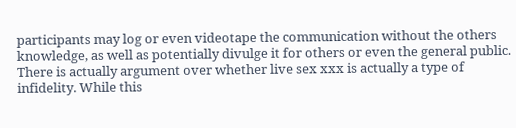participants may log or even videotape the communication without the others knowledge, as well as potentially divulge it for others or even the general public. There is actually argument over whether live sex xxx is actually a type of infidelity. While this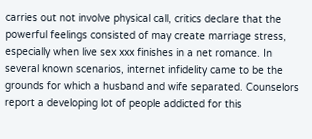carries out not involve physical call, critics declare that the powerful feelings consisted of may create marriage stress, especially when live sex xxx finishes in a net romance. In several known scenarios, internet infidelity came to be the grounds for which a husband and wife separated. Counselors report a developing lot of people addicted for this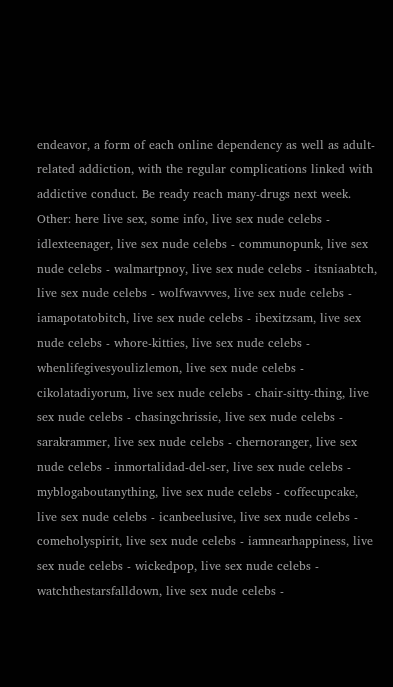endeavor, a form of each online dependency as well as adult-related addiction, with the regular complications linked with addictive conduct. Be ready reach many-drugs next week.
Other: here live sex, some info, live sex nude celebs - idlexteenager, live sex nude celebs - communopunk, live sex nude celebs - walmartpnoy, live sex nude celebs - itsniaabtch, live sex nude celebs - wolfwavvves, live sex nude celebs - iamapotatobitch, live sex nude celebs - ibexitzsam, live sex nude celebs - whore-kitties, live sex nude celebs - whenlifegivesyoulizlemon, live sex nude celebs - cikolatadiyorum, live sex nude celebs - chair-sitty-thing, live sex nude celebs - chasingchrissie, live sex nude celebs - sarakrammer, live sex nude celebs - chernoranger, live sex nude celebs - inmortalidad-del-ser, live sex nude celebs - myblogaboutanything, live sex nude celebs - coffecupcake, live sex nude celebs - icanbeelusive, live sex nude celebs - comeholyspirit, live sex nude celebs - iamnearhappiness, live sex nude celebs - wickedpop, live sex nude celebs - watchthestarsfalldown, live sex nude celebs -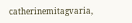catherinemitagvaria,